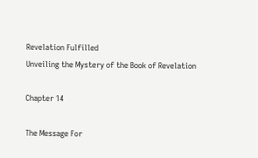Revelation Fulfilled
Unveiling the Mystery of the Book of Revelation

Chapter 14

The Message For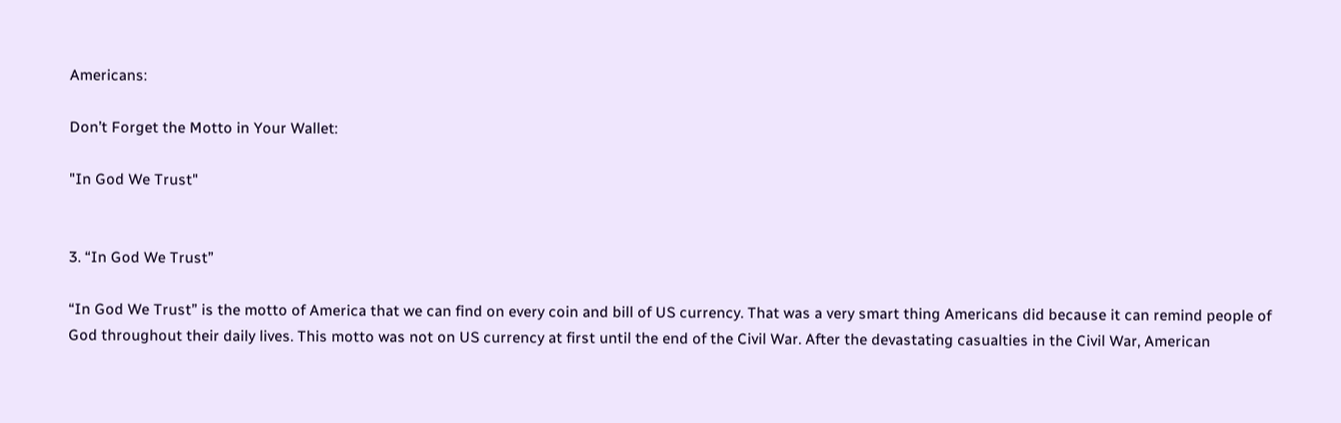Americans:

Don’t Forget the Motto in Your Wallet:

"In God We Trust"


3. “In God We Trust”

“In God We Trust” is the motto of America that we can find on every coin and bill of US currency. That was a very smart thing Americans did because it can remind people of God throughout their daily lives. This motto was not on US currency at first until the end of the Civil War. After the devastating casualties in the Civil War, American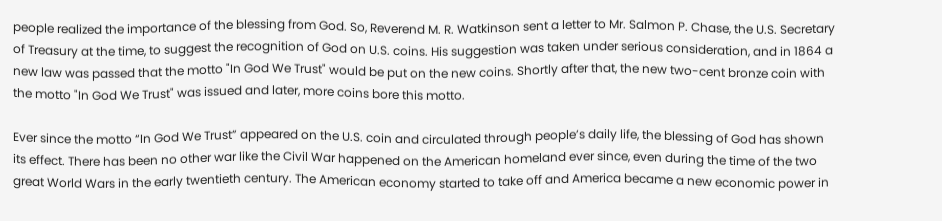people realized the importance of the blessing from God. So, Reverend M. R. Watkinson sent a letter to Mr. Salmon P. Chase, the U.S. Secretary of Treasury at the time, to suggest the recognition of God on U.S. coins. His suggestion was taken under serious consideration, and in 1864 a new law was passed that the motto "In God We Trust" would be put on the new coins. Shortly after that, the new two-cent bronze coin with the motto "In God We Trust" was issued and later, more coins bore this motto.

Ever since the motto “In God We Trust” appeared on the U.S. coin and circulated through people’s daily life, the blessing of God has shown its effect. There has been no other war like the Civil War happened on the American homeland ever since, even during the time of the two great World Wars in the early twentieth century. The American economy started to take off and America became a new economic power in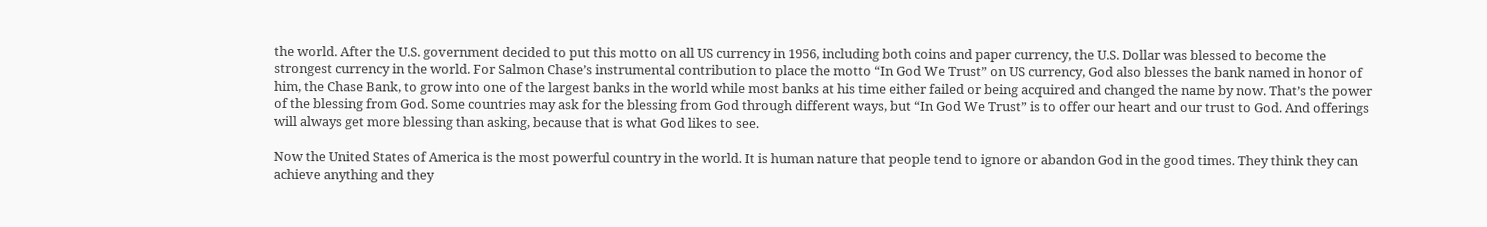the world. After the U.S. government decided to put this motto on all US currency in 1956, including both coins and paper currency, the U.S. Dollar was blessed to become the strongest currency in the world. For Salmon Chase’s instrumental contribution to place the motto “In God We Trust” on US currency, God also blesses the bank named in honor of him, the Chase Bank, to grow into one of the largest banks in the world while most banks at his time either failed or being acquired and changed the name by now. That’s the power of the blessing from God. Some countries may ask for the blessing from God through different ways, but “In God We Trust” is to offer our heart and our trust to God. And offerings will always get more blessing than asking, because that is what God likes to see.

Now the United States of America is the most powerful country in the world. It is human nature that people tend to ignore or abandon God in the good times. They think they can achieve anything and they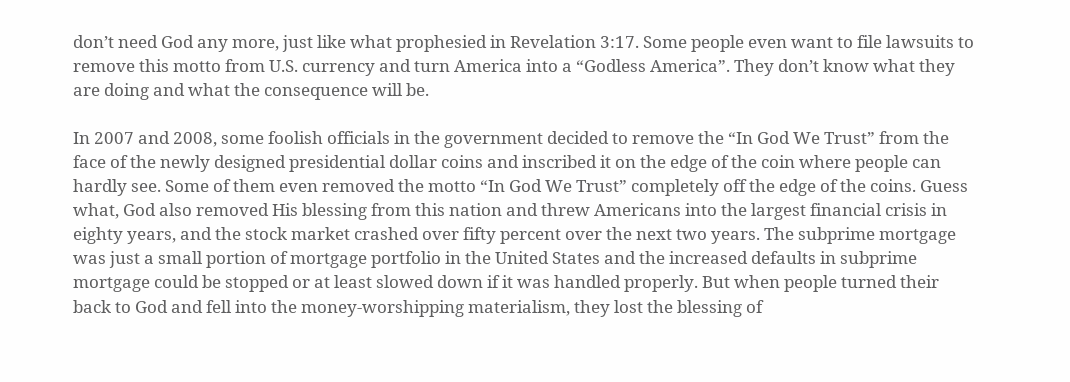don’t need God any more, just like what prophesied in Revelation 3:17. Some people even want to file lawsuits to remove this motto from U.S. currency and turn America into a “Godless America”. They don’t know what they are doing and what the consequence will be.

In 2007 and 2008, some foolish officials in the government decided to remove the “In God We Trust” from the face of the newly designed presidential dollar coins and inscribed it on the edge of the coin where people can hardly see. Some of them even removed the motto “In God We Trust” completely off the edge of the coins. Guess what, God also removed His blessing from this nation and threw Americans into the largest financial crisis in eighty years, and the stock market crashed over fifty percent over the next two years. The subprime mortgage was just a small portion of mortgage portfolio in the United States and the increased defaults in subprime mortgage could be stopped or at least slowed down if it was handled properly. But when people turned their back to God and fell into the money-worshipping materialism, they lost the blessing of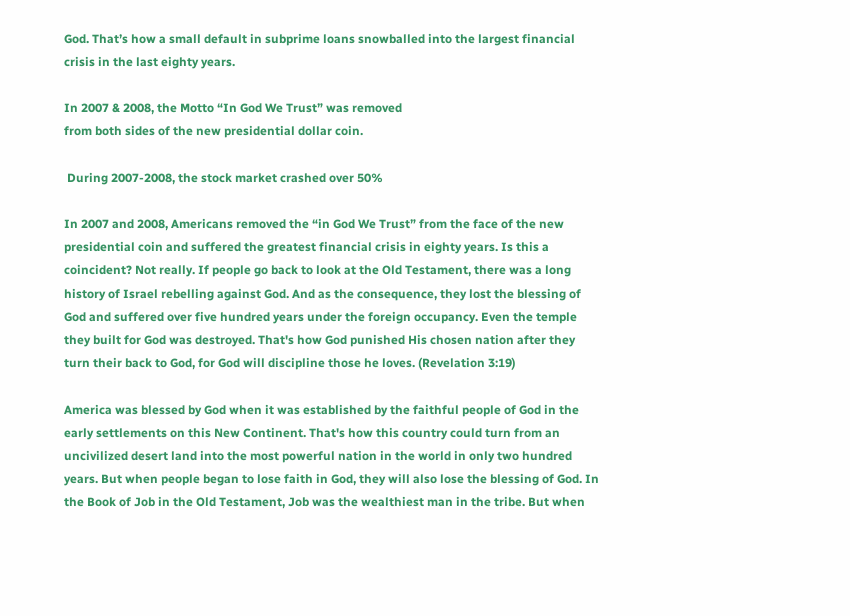God. That’s how a small default in subprime loans snowballed into the largest financial crisis in the last eighty years.

In 2007 & 2008, the Motto “In God We Trust” was removed
from both sides of the new presidential dollar coin.

 During 2007-2008, the stock market crashed over 50%

In 2007 and 2008, Americans removed the “in God We Trust” from the face of the new presidential coin and suffered the greatest financial crisis in eighty years. Is this a coincident? Not really. If people go back to look at the Old Testament, there was a long history of Israel rebelling against God. And as the consequence, they lost the blessing of God and suffered over five hundred years under the foreign occupancy. Even the temple they built for God was destroyed. That's how God punished His chosen nation after they turn their back to God, for God will discipline those he loves. (Revelation 3:19)

America was blessed by God when it was established by the faithful people of God in the early settlements on this New Continent. That's how this country could turn from an uncivilized desert land into the most powerful nation in the world in only two hundred years. But when people began to lose faith in God, they will also lose the blessing of God. In the Book of Job in the Old Testament, Job was the wealthiest man in the tribe. But when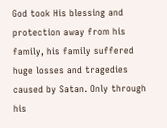God took His blessing and protection away from his family, his family suffered huge losses and tragedies caused by Satan. Only through his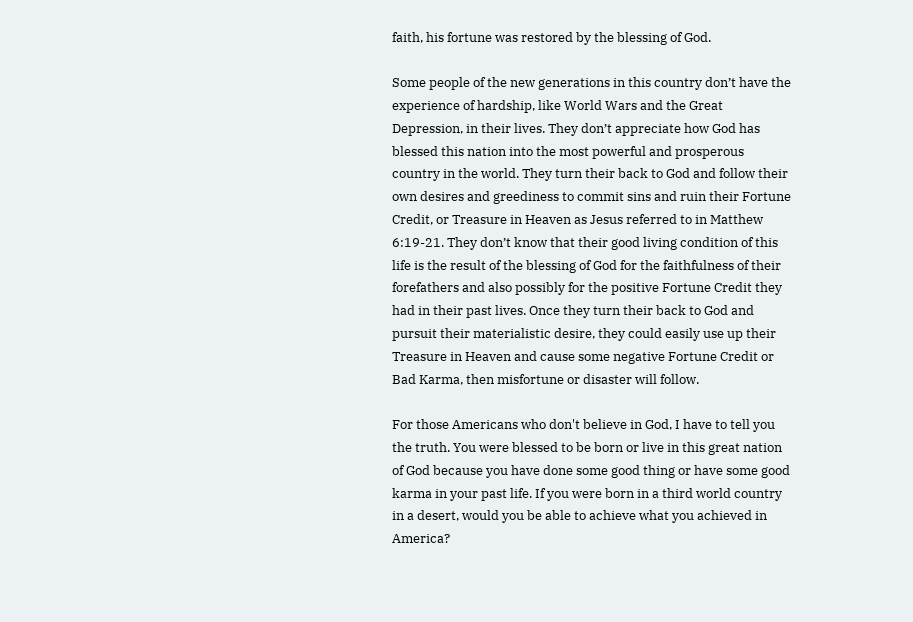faith, his fortune was restored by the blessing of God.

Some people of the new generations in this country don’t have the experience of hardship, like World Wars and the Great Depression, in their lives. They don’t appreciate how God has blessed this nation into the most powerful and prosperous country in the world. They turn their back to God and follow their own desires and greediness to commit sins and ruin their Fortune Credit, or Treasure in Heaven as Jesus referred to in Matthew 6:19-21. They don’t know that their good living condition of this life is the result of the blessing of God for the faithfulness of their forefathers and also possibly for the positive Fortune Credit they had in their past lives. Once they turn their back to God and pursuit their materialistic desire, they could easily use up their Treasure in Heaven and cause some negative Fortune Credit or Bad Karma, then misfortune or disaster will follow.

For those Americans who don't believe in God, I have to tell you the truth. You were blessed to be born or live in this great nation of God because you have done some good thing or have some good karma in your past life. If you were born in a third world country in a desert, would you be able to achieve what you achieved in America?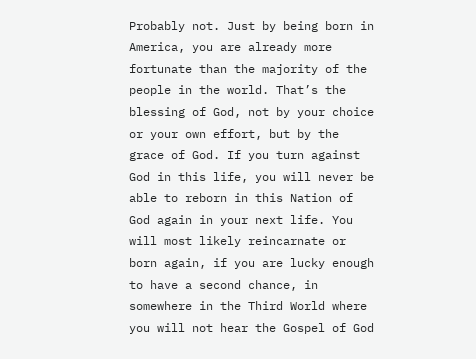Probably not. Just by being born in America, you are already more fortunate than the majority of the people in the world. That’s the blessing of God, not by your choice or your own effort, but by the grace of God. If you turn against God in this life, you will never be able to reborn in this Nation of God again in your next life. You will most likely reincarnate or born again, if you are lucky enough to have a second chance, in somewhere in the Third World where you will not hear the Gospel of God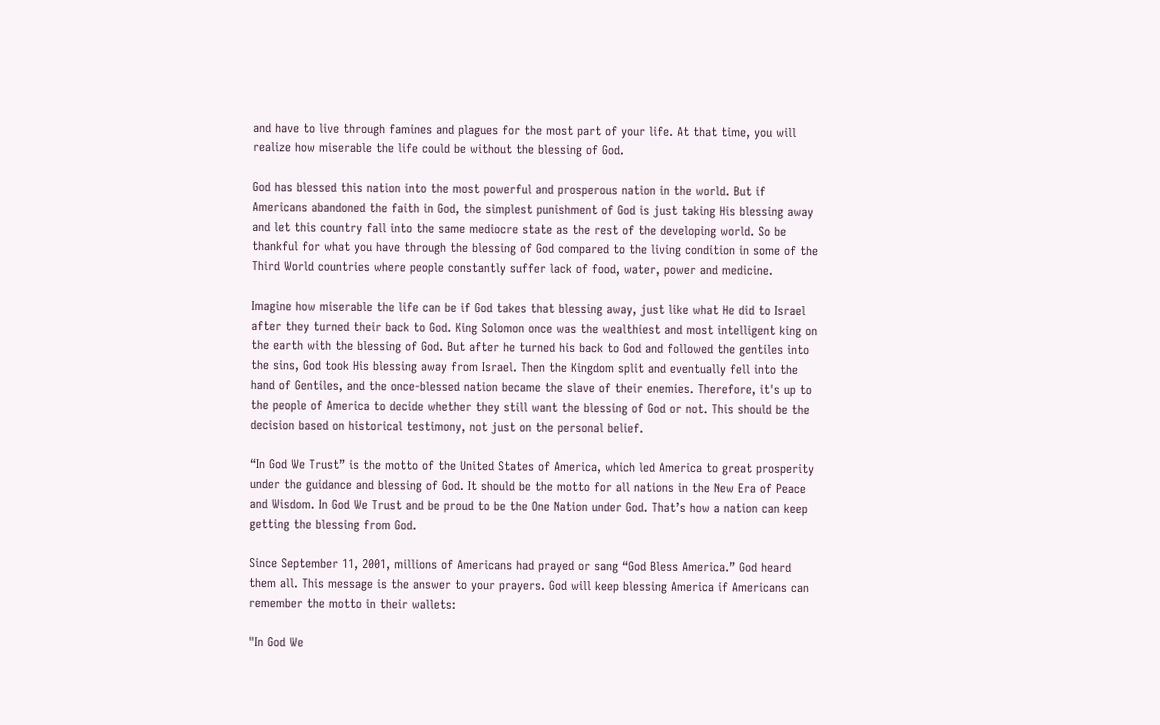and have to live through famines and plagues for the most part of your life. At that time, you will realize how miserable the life could be without the blessing of God.

God has blessed this nation into the most powerful and prosperous nation in the world. But if Americans abandoned the faith in God, the simplest punishment of God is just taking His blessing away and let this country fall into the same mediocre state as the rest of the developing world. So be thankful for what you have through the blessing of God compared to the living condition in some of the Third World countries where people constantly suffer lack of food, water, power and medicine.

Imagine how miserable the life can be if God takes that blessing away, just like what He did to Israel after they turned their back to God. King Solomon once was the wealthiest and most intelligent king on the earth with the blessing of God. But after he turned his back to God and followed the gentiles into the sins, God took His blessing away from Israel. Then the Kingdom split and eventually fell into the hand of Gentiles, and the once-blessed nation became the slave of their enemies. Therefore, it's up to the people of America to decide whether they still want the blessing of God or not. This should be the decision based on historical testimony, not just on the personal belief.

“In God We Trust” is the motto of the United States of America, which led America to great prosperity under the guidance and blessing of God. It should be the motto for all nations in the New Era of Peace and Wisdom. In God We Trust and be proud to be the One Nation under God. That’s how a nation can keep getting the blessing from God.

Since September 11, 2001, millions of Americans had prayed or sang “God Bless America.” God heard them all. This message is the answer to your prayers. God will keep blessing America if Americans can remember the motto in their wallets:

"In God We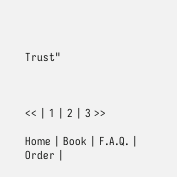Trust"



<< | 1 | 2 | 3 >>

Home | Book | F.A.Q. | Order |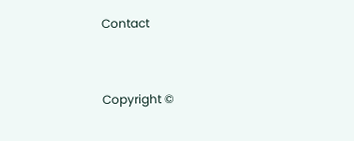Contact


Copyright ©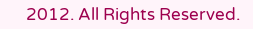2012. All Rights Reserved.